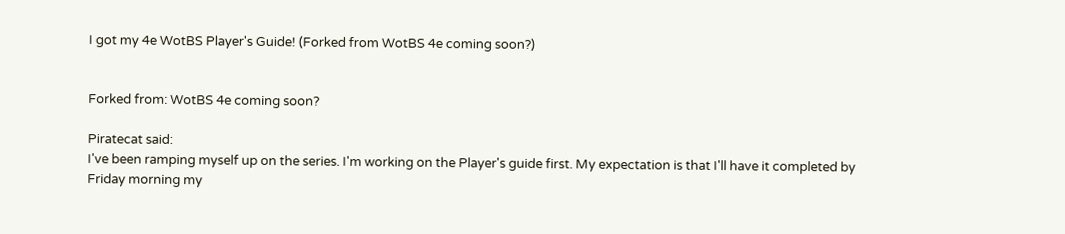I got my 4e WotBS Player's Guide! (Forked from WotBS 4e coming soon?)


Forked from: WotBS 4e coming soon?

Piratecat said:
I've been ramping myself up on the series. I'm working on the Player's guide first. My expectation is that I'll have it completed by Friday morning my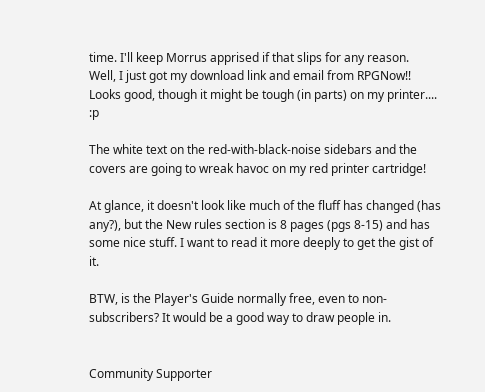time. I'll keep Morrus apprised if that slips for any reason.
Well, I just got my download link and email from RPGNow!! Looks good, though it might be tough (in parts) on my printer.... :p

The white text on the red-with-black-noise sidebars and the covers are going to wreak havoc on my red printer cartridge!

At glance, it doesn't look like much of the fluff has changed (has any?), but the New rules section is 8 pages (pgs 8-15) and has some nice stuff. I want to read it more deeply to get the gist of it.

BTW, is the Player's Guide normally free, even to non-subscribers? It would be a good way to draw people in.


Community Supporter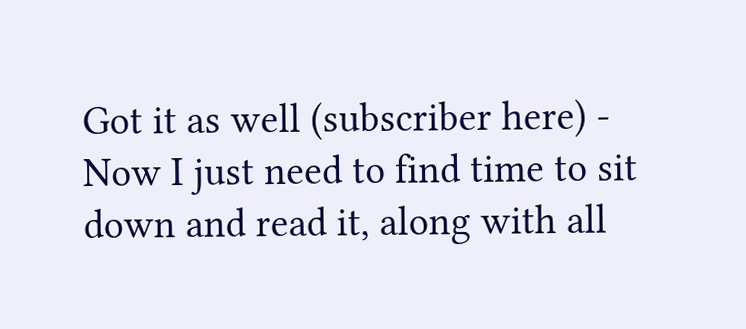Got it as well (subscriber here) - Now I just need to find time to sit down and read it, along with all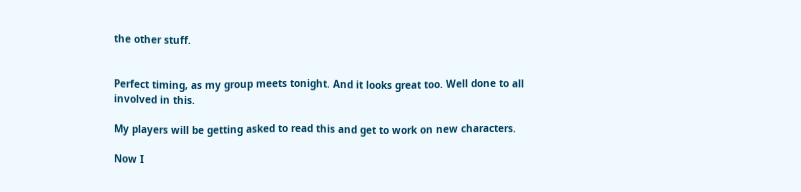the other stuff.


Perfect timing, as my group meets tonight. And it looks great too. Well done to all involved in this.

My players will be getting asked to read this and get to work on new characters.

Now I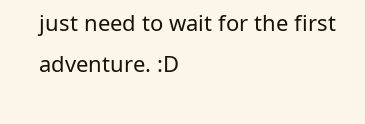just need to wait for the first adventure. :D